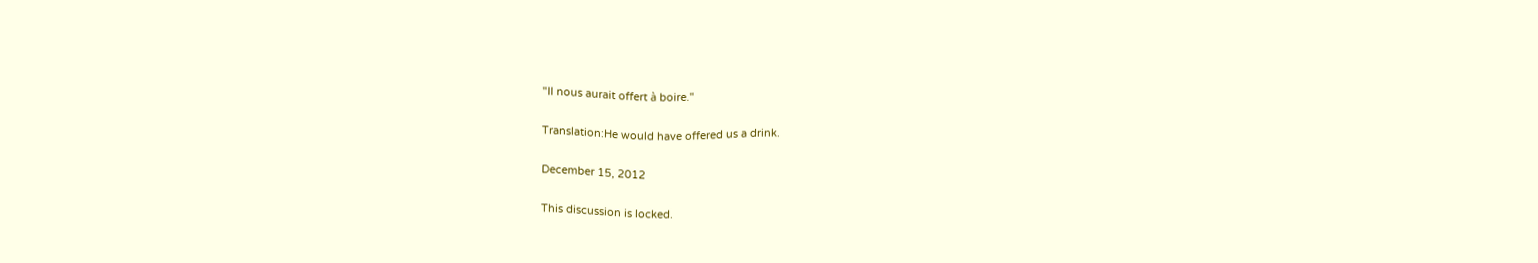"Il nous aurait offert à boire."

Translation:He would have offered us a drink.

December 15, 2012

This discussion is locked.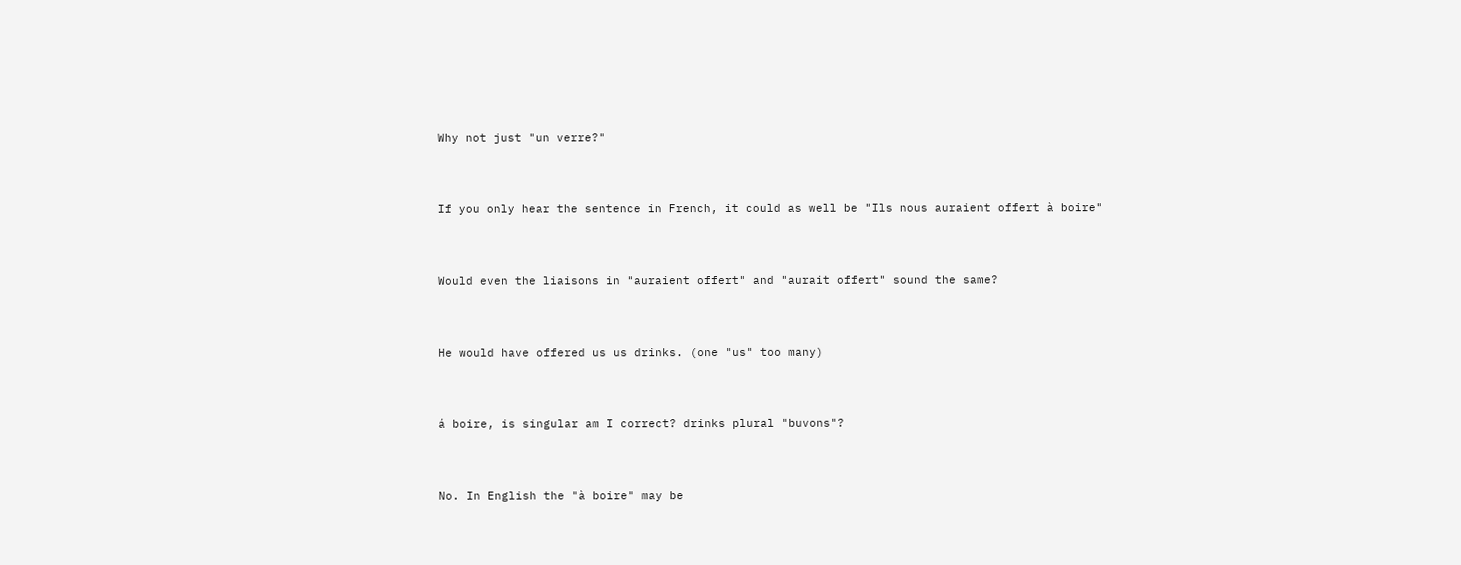Why not just "un verre?"


If you only hear the sentence in French, it could as well be "Ils nous auraient offert à boire"


Would even the liaisons in "auraient offert" and "aurait offert" sound the same?


He would have offered us us drinks. (one "us" too many)


á boire, is singular am I correct? drinks plural "buvons"?


No. In English the "à boire" may be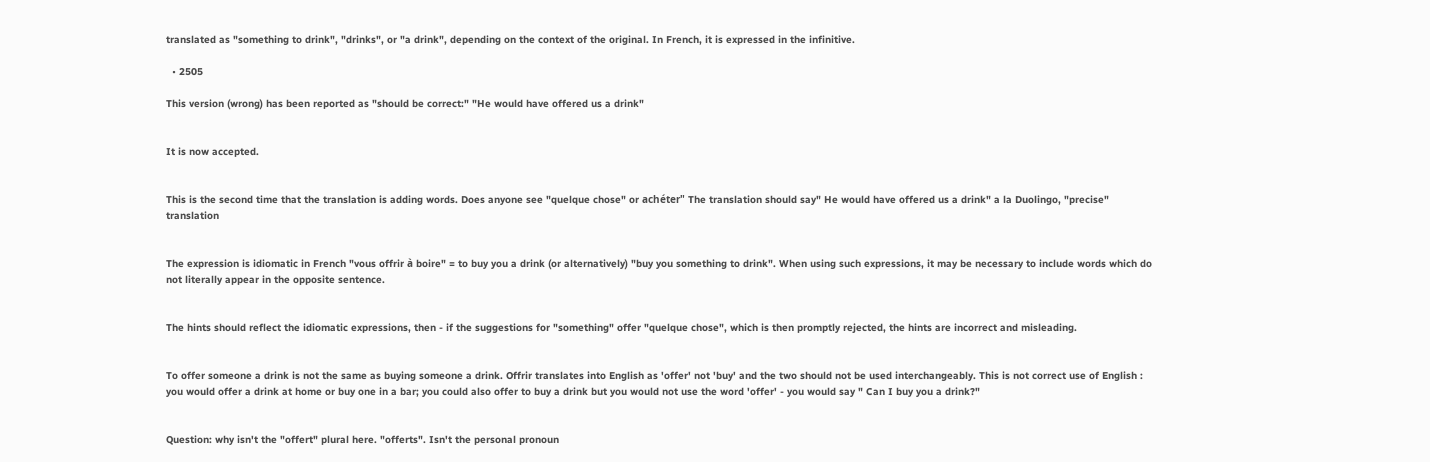translated as "something to drink", "drinks", or "a drink", depending on the context of the original. In French, it is expressed in the infinitive.

  • 2505

This version (wrong) has been reported as "should be correct:" "He would have offered us a drink"


It is now accepted.


This is the second time that the translation is adding words. Does anyone see "quelque chose" or achéter" The translation should say" He would have offered us a drink" a la Duolingo, "precise" translation


The expression is idiomatic in French "vous offrir à boire" = to buy you a drink (or alternatively) "buy you something to drink". When using such expressions, it may be necessary to include words which do not literally appear in the opposite sentence.


The hints should reflect the idiomatic expressions, then - if the suggestions for "something" offer "quelque chose", which is then promptly rejected, the hints are incorrect and misleading.


To offer someone a drink is not the same as buying someone a drink. Offrir translates into English as 'offer' not 'buy' and the two should not be used interchangeably. This is not correct use of English : you would offer a drink at home or buy one in a bar; you could also offer to buy a drink but you would not use the word 'offer' - you would say " Can I buy you a drink?"


Question: why isn't the "offert" plural here. "offerts". Isn't the personal pronoun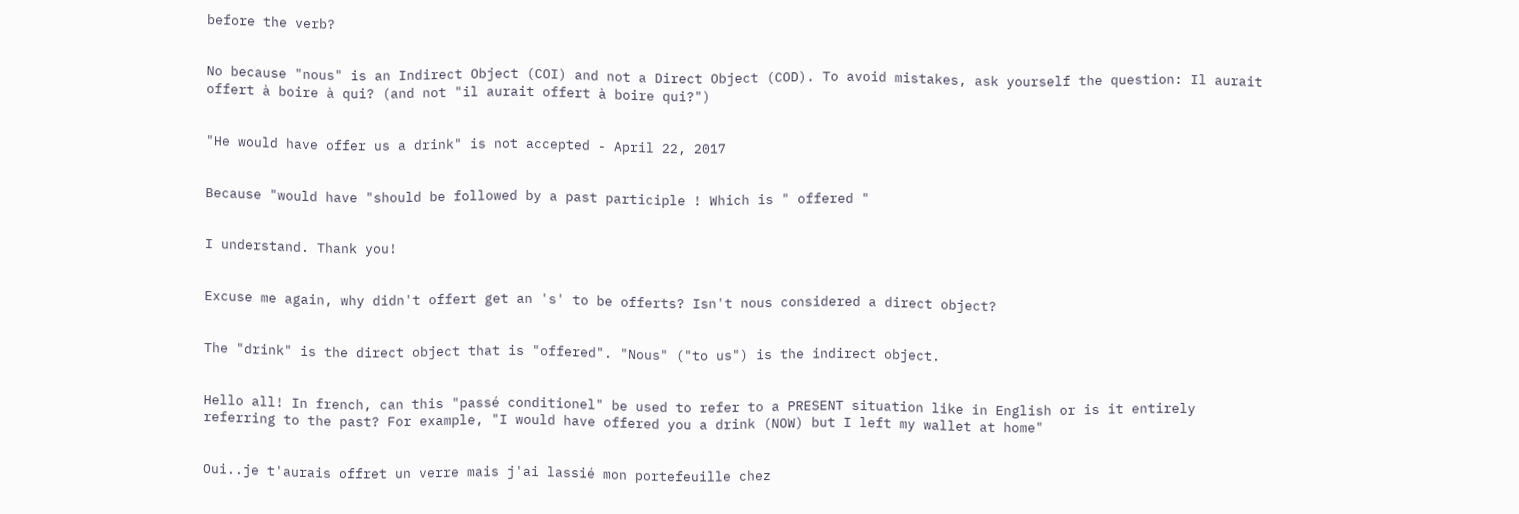before the verb?


No because "nous" is an Indirect Object (COI) and not a Direct Object (COD). To avoid mistakes, ask yourself the question: Il aurait offert à boire à qui? (and not "il aurait offert à boire qui?")


"He would have offer us a drink" is not accepted - April 22, 2017


Because "would have "should be followed by a past participle ! Which is " offered "


I understand. Thank you!


Excuse me again, why didn't offert get an 's' to be offerts? Isn't nous considered a direct object?


The "drink" is the direct object that is "offered". "Nous" ("to us") is the indirect object.


Hello all! In french, can this "passé conditionel" be used to refer to a PRESENT situation like in English or is it entirely referring to the past? For example, "I would have offered you a drink (NOW) but I left my wallet at home"


Oui..je t'aurais offret un verre mais j'ai lassié mon portefeuille chez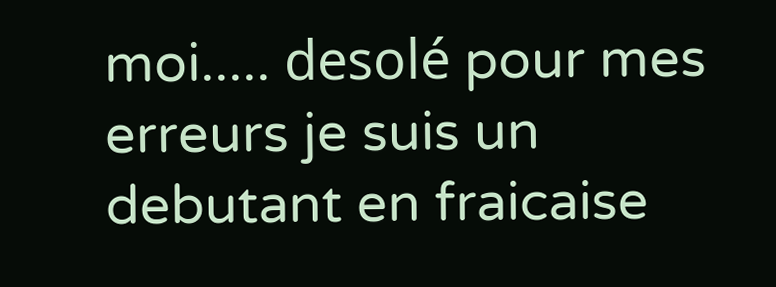moi..... desolé pour mes erreurs je suis un debutant en fraicaise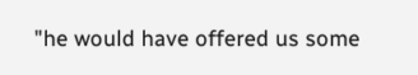"he would have offered us some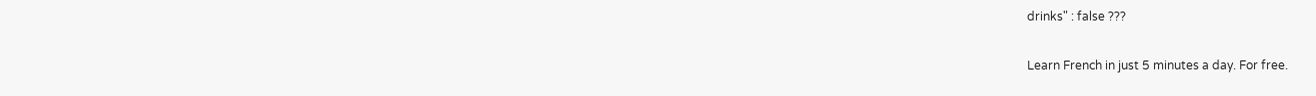drinks" : false ???

Learn French in just 5 minutes a day. For free.